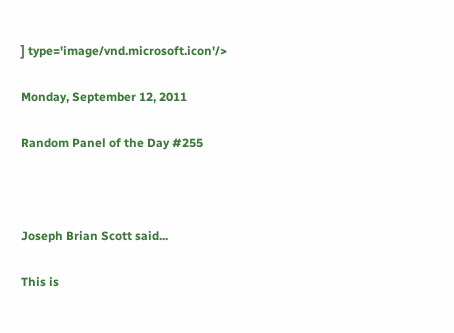] type='image/vnd.microsoft.icon'/>

Monday, September 12, 2011

Random Panel of the Day #255



Joseph Brian Scott said...

This is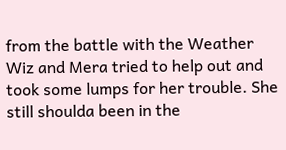from the battle with the Weather Wiz and Mera tried to help out and took some lumps for her trouble. She still shoulda been in the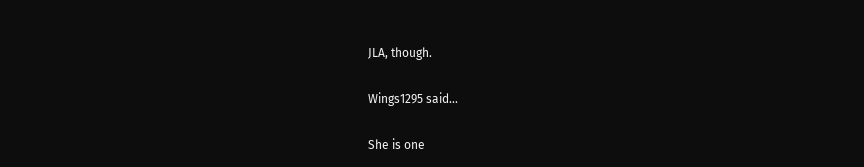JLA, though.

Wings1295 said...

She is one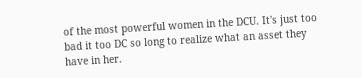of the most powerful women in the DCU. It's just too bad it too DC so long to realize what an asset they have in her.